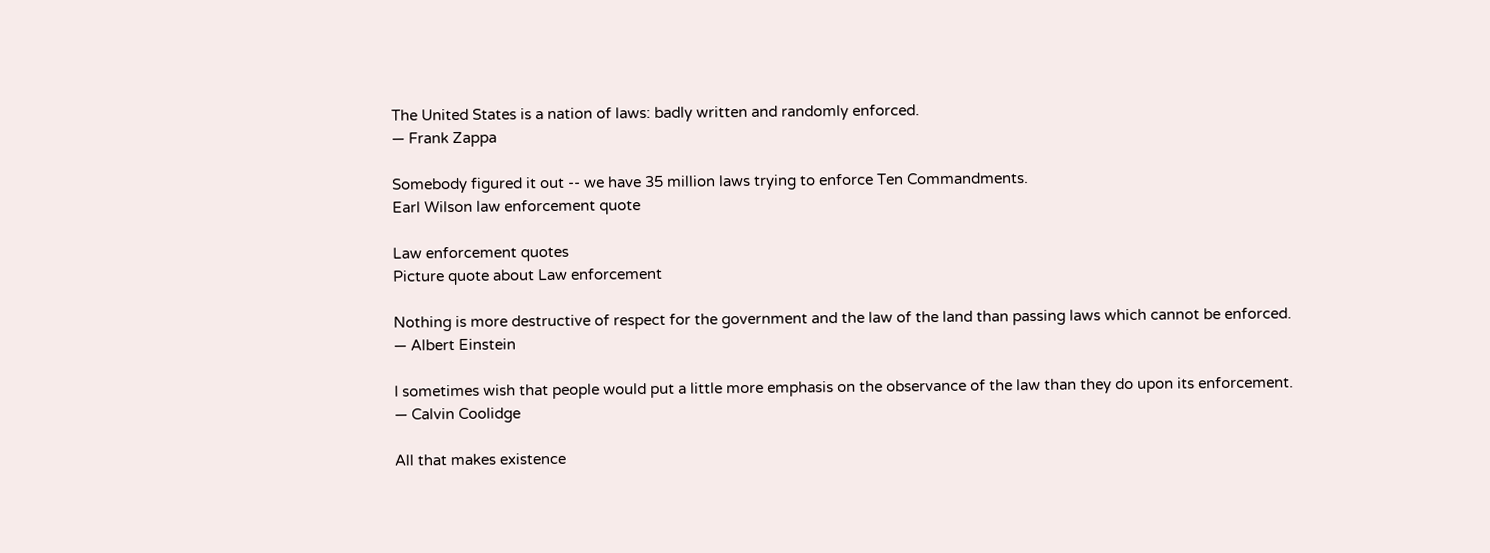The United States is a nation of laws: badly written and randomly enforced.
— Frank Zappa

Somebody figured it out -- we have 35 million laws trying to enforce Ten Commandments.
Earl Wilson law enforcement quote

Law enforcement quotes
Picture quote about Law enforcement

Nothing is more destructive of respect for the government and the law of the land than passing laws which cannot be enforced.
— Albert Einstein

I sometimes wish that people would put a little more emphasis on the observance of the law than they do upon its enforcement.
— Calvin Coolidge

All that makes existence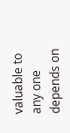valuable to any one depends on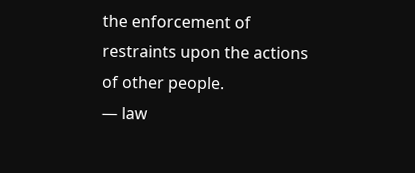the enforcement of restraints upon the actions of other people.
— law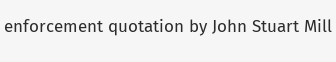enforcement quotation by John Stuart Mill